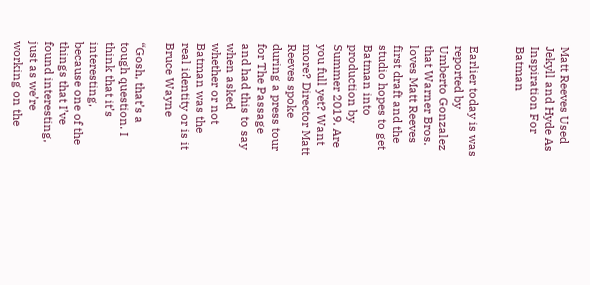Matt Reeves Used Jekyll and Hyde As Inspiration For Batman


Earlier today is was reported by Umberto Gonzalez that Warner Bros. loves Matt Reeves first draft and the studio hopes to get Batman into production by Summer 2019. Are you full yet? Want more? Director Matt Reeves spoke during a press tour for The Passage and had this to say when asked whether or not Batman was the real identity or is it Bruce Wayne

“Gosh, that’s a tough question. I think that it’s interesting, because one of the things that I’ve found interesting, just as we’re working on the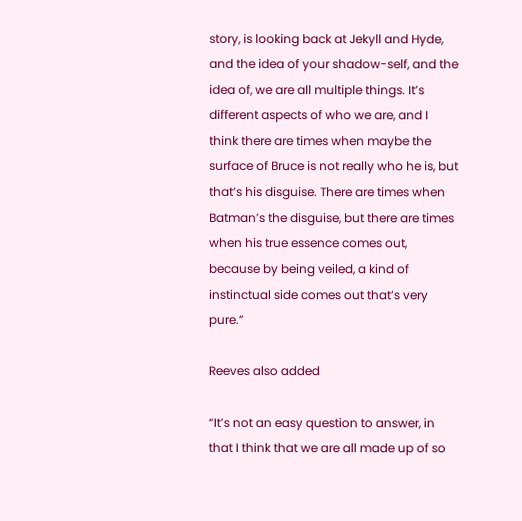story, is looking back at Jekyll and Hyde, and the idea of your shadow-self, and the idea of, we are all multiple things. It’s different aspects of who we are, and I think there are times when maybe the surface of Bruce is not really who he is, but that’s his disguise. There are times when Batman’s the disguise, but there are times when his true essence comes out, because by being veiled, a kind of instinctual side comes out that’s very pure.”

Reeves also added

“It’s not an easy question to answer, in that I think that we are all made up of so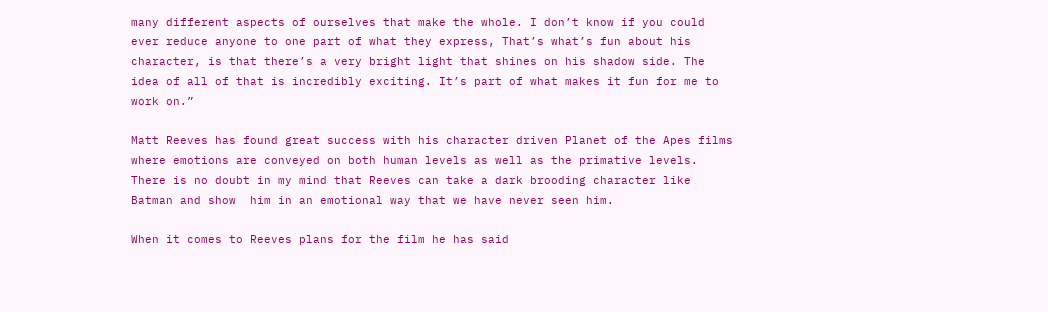many different aspects of ourselves that make the whole. I don’t know if you could ever reduce anyone to one part of what they express, That’s what’s fun about his character, is that there’s a very bright light that shines on his shadow side. The idea of all of that is incredibly exciting. It’s part of what makes it fun for me to work on.”

Matt Reeves has found great success with his character driven Planet of the Apes films where emotions are conveyed on both human levels as well as the primative levels. There is no doubt in my mind that Reeves can take a dark brooding character like Batman and show  him in an emotional way that we have never seen him.

When it comes to Reeves plans for the film he has said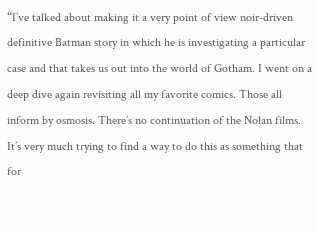“I’ve talked about making it a very point of view noir-driven definitive Batman story in which he is investigating a particular case and that takes us out into the world of Gotham. I went on a deep dive again revisiting all my favorite comics. Those all inform by osmosis. There’s no continuation of the Nolan films. It’s very much trying to find a way to do this as something that for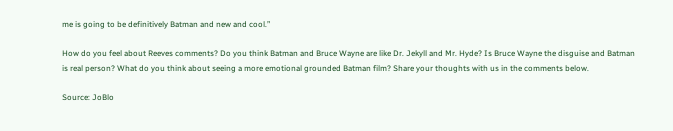me is going to be definitively Batman and new and cool.”

How do you feel about Reeves comments? Do you think Batman and Bruce Wayne are like Dr. Jekyll and Mr. Hyde? Is Bruce Wayne the disguise and Batman is real person? What do you think about seeing a more emotional grounded Batman film? Share your thoughts with us in the comments below.

Source: JoBlo